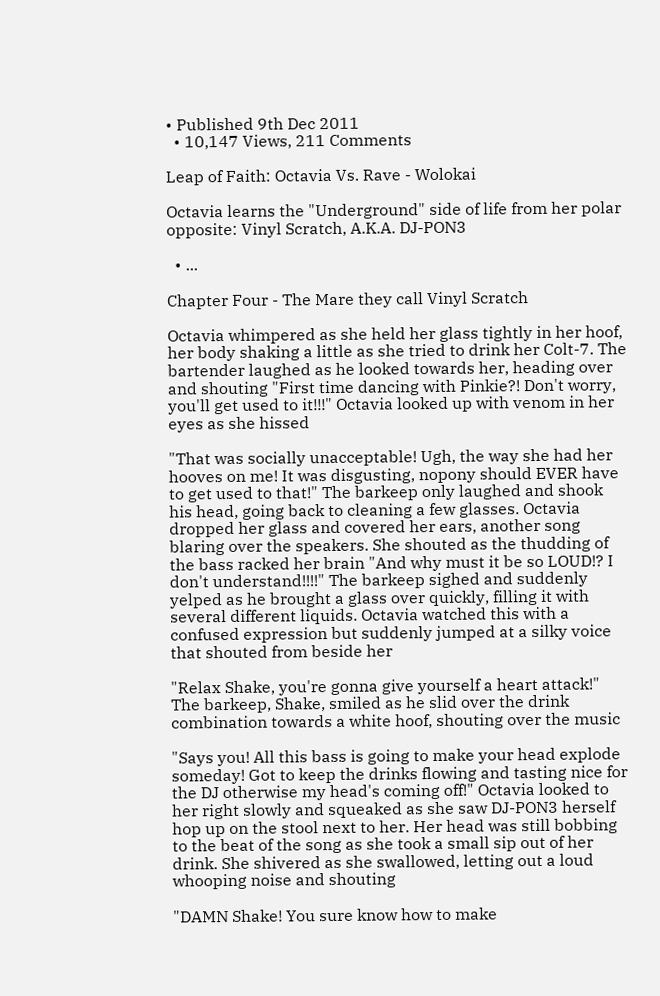• Published 9th Dec 2011
  • 10,147 Views, 211 Comments

Leap of Faith: Octavia Vs. Rave - Wolokai

Octavia learns the "Underground" side of life from her polar opposite: Vinyl Scratch, A.K.A. DJ-PON3

  • ...

Chapter Four - The Mare they call Vinyl Scratch

Octavia whimpered as she held her glass tightly in her hoof, her body shaking a little as she tried to drink her Colt-7. The bartender laughed as he looked towards her, heading over and shouting "First time dancing with Pinkie?! Don't worry, you'll get used to it!!!" Octavia looked up with venom in her eyes as she hissed

"That was socially unacceptable! Ugh, the way she had her hooves on me! It was disgusting, nopony should EVER have to get used to that!" The barkeep only laughed and shook his head, going back to cleaning a few glasses. Octavia dropped her glass and covered her ears, another song blaring over the speakers. She shouted as the thudding of the bass racked her brain "And why must it be so LOUD!? I don't understand!!!!" The barkeep sighed and suddenly yelped as he brought a glass over quickly, filling it with several different liquids. Octavia watched this with a confused expression but suddenly jumped at a silky voice that shouted from beside her

"Relax Shake, you're gonna give yourself a heart attack!" The barkeep, Shake, smiled as he slid over the drink combination towards a white hoof, shouting over the music

"Says you! All this bass is going to make your head explode someday! Got to keep the drinks flowing and tasting nice for the DJ otherwise my head's coming off!" Octavia looked to her right slowly and squeaked as she saw DJ-PON3 herself hop up on the stool next to her. Her head was still bobbing to the beat of the song as she took a small sip out of her drink. She shivered as she swallowed, letting out a loud whooping noise and shouting

"DAMN Shake! You sure know how to make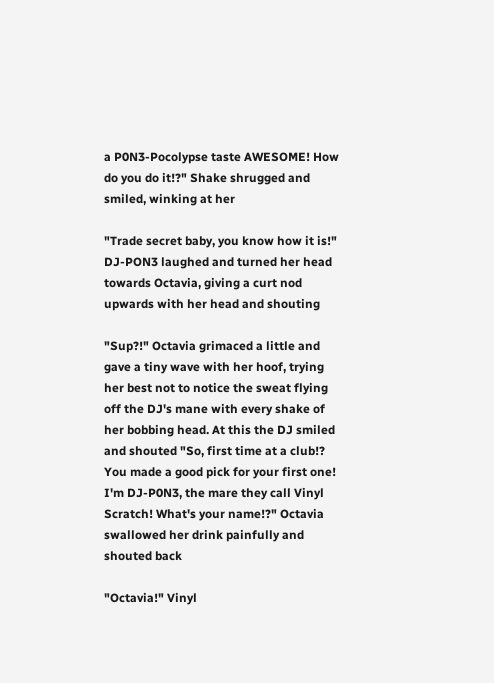a P0N3-Pocolypse taste AWESOME! How do you do it!?" Shake shrugged and smiled, winking at her

"Trade secret baby, you know how it is!" DJ-PON3 laughed and turned her head towards Octavia, giving a curt nod upwards with her head and shouting

"Sup?!" Octavia grimaced a little and gave a tiny wave with her hoof, trying her best not to notice the sweat flying off the DJ's mane with every shake of her bobbing head. At this the DJ smiled and shouted "So, first time at a club!? You made a good pick for your first one! I'm DJ-P0N3, the mare they call Vinyl Scratch! What's your name!?" Octavia swallowed her drink painfully and shouted back

"Octavia!" Vinyl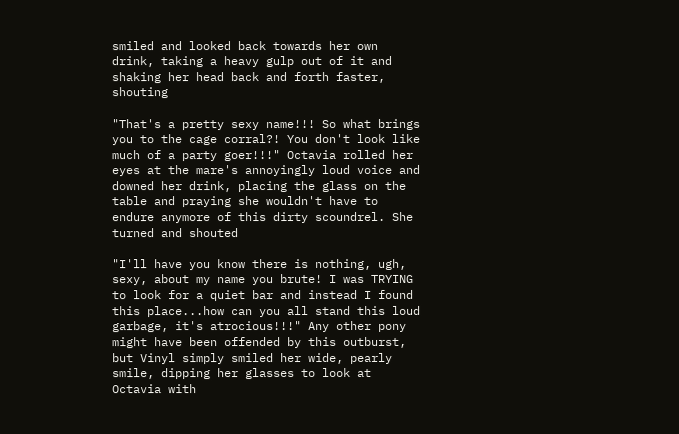smiled and looked back towards her own drink, taking a heavy gulp out of it and shaking her head back and forth faster, shouting

"That's a pretty sexy name!!! So what brings you to the cage corral?! You don't look like much of a party goer!!!" Octavia rolled her eyes at the mare's annoyingly loud voice and downed her drink, placing the glass on the table and praying she wouldn't have to endure anymore of this dirty scoundrel. She turned and shouted

"I'll have you know there is nothing, ugh, sexy, about my name you brute! I was TRYING to look for a quiet bar and instead I found this place...how can you all stand this loud garbage, it's atrocious!!!" Any other pony might have been offended by this outburst, but Vinyl simply smiled her wide, pearly smile, dipping her glasses to look at Octavia with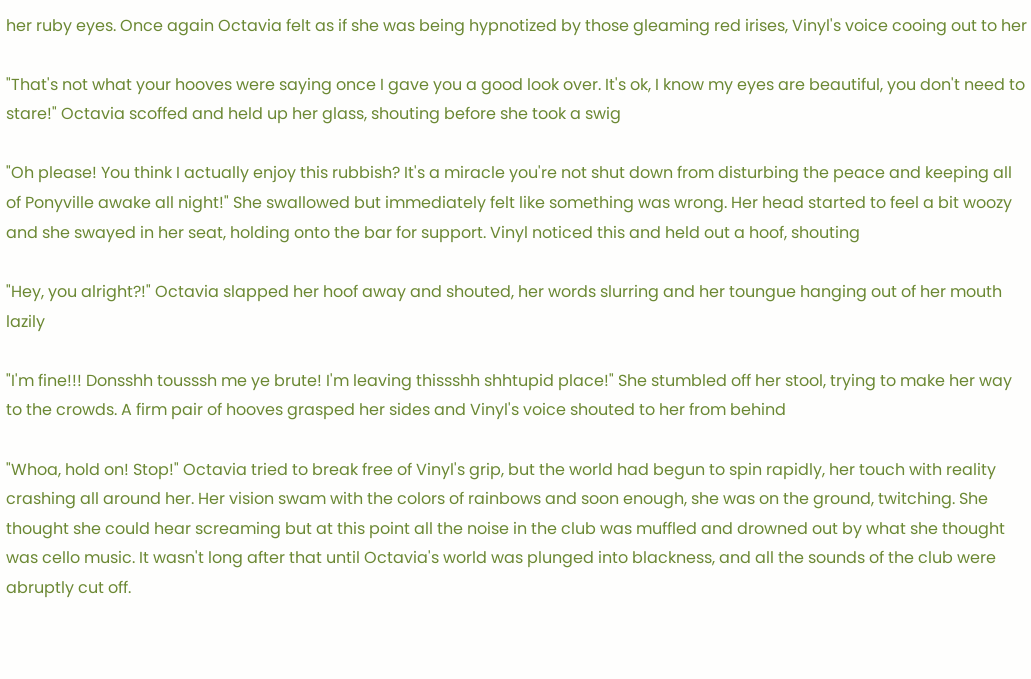her ruby eyes. Once again Octavia felt as if she was being hypnotized by those gleaming red irises, Vinyl's voice cooing out to her

"That's not what your hooves were saying once I gave you a good look over. It's ok, I know my eyes are beautiful, you don't need to stare!" Octavia scoffed and held up her glass, shouting before she took a swig

"Oh please! You think I actually enjoy this rubbish? It's a miracle you're not shut down from disturbing the peace and keeping all of Ponyville awake all night!" She swallowed but immediately felt like something was wrong. Her head started to feel a bit woozy and she swayed in her seat, holding onto the bar for support. Vinyl noticed this and held out a hoof, shouting

"Hey, you alright?!" Octavia slapped her hoof away and shouted, her words slurring and her toungue hanging out of her mouth lazily

"I'm fine!!! Donsshh tousssh me ye brute! I'm leaving thissshh shhtupid place!" She stumbled off her stool, trying to make her way to the crowds. A firm pair of hooves grasped her sides and Vinyl's voice shouted to her from behind

"Whoa, hold on! Stop!" Octavia tried to break free of Vinyl's grip, but the world had begun to spin rapidly, her touch with reality crashing all around her. Her vision swam with the colors of rainbows and soon enough, she was on the ground, twitching. She thought she could hear screaming but at this point all the noise in the club was muffled and drowned out by what she thought was cello music. It wasn't long after that until Octavia's world was plunged into blackness, and all the sounds of the club were abruptly cut off.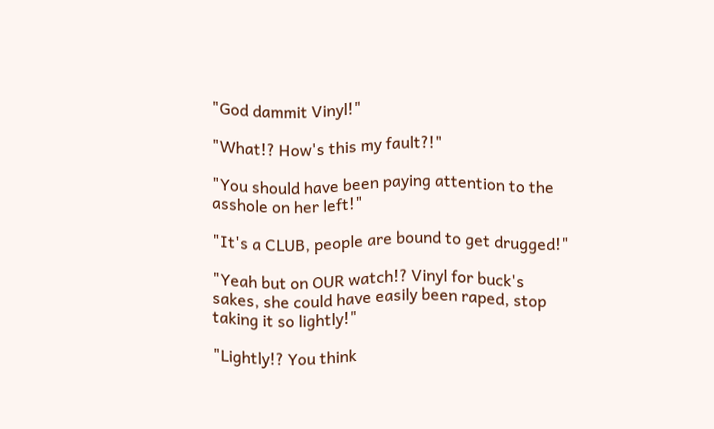"God dammit Vinyl!"

"What!? How's this my fault?!"

"You should have been paying attention to the asshole on her left!"

"It's a CLUB, people are bound to get drugged!"

"Yeah but on OUR watch!? Vinyl for buck's sakes, she could have easily been raped, stop taking it so lightly!"

"Lightly!? You think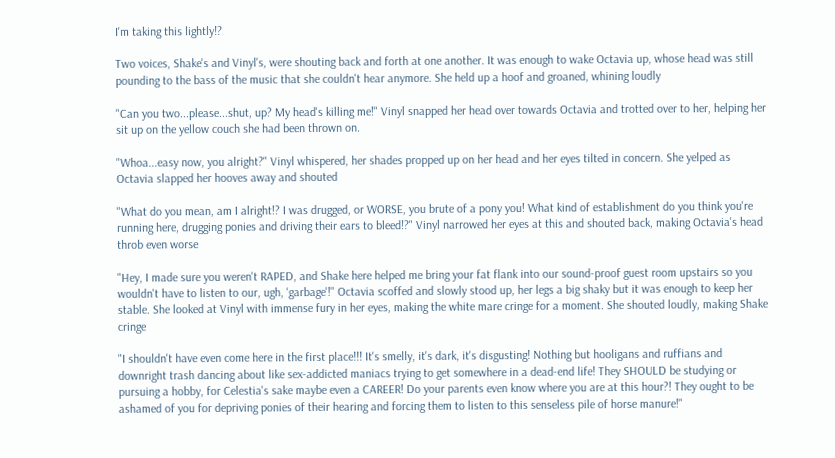I'm taking this lightly!?

Two voices, Shake's and Vinyl's, were shouting back and forth at one another. It was enough to wake Octavia up, whose head was still pounding to the bass of the music that she couldn't hear anymore. She held up a hoof and groaned, whining loudly

"Can you two...please...shut, up? My head's killing me!" Vinyl snapped her head over towards Octavia and trotted over to her, helping her sit up on the yellow couch she had been thrown on.

"Whoa...easy now, you alright?" Vinyl whispered, her shades propped up on her head and her eyes tilted in concern. She yelped as Octavia slapped her hooves away and shouted

"What do you mean, am I alright!? I was drugged, or WORSE, you brute of a pony you! What kind of establishment do you think you're running here, drugging ponies and driving their ears to bleed!?" Vinyl narrowed her eyes at this and shouted back, making Octavia's head throb even worse

"Hey, I made sure you weren't RAPED, and Shake here helped me bring your fat flank into our sound-proof guest room upstairs so you wouldn't have to listen to our, ugh, 'garbage'!" Octavia scoffed and slowly stood up, her legs a big shaky but it was enough to keep her stable. She looked at Vinyl with immense fury in her eyes, making the white mare cringe for a moment. She shouted loudly, making Shake cringe

"I shouldn't have even come here in the first place!!! It's smelly, it's dark, it's disgusting! Nothing but hooligans and ruffians and downright trash dancing about like sex-addicted maniacs trying to get somewhere in a dead-end life! They SHOULD be studying or pursuing a hobby, for Celestia's sake maybe even a CAREER! Do your parents even know where you are at this hour?! They ought to be ashamed of you for depriving ponies of their hearing and forcing them to listen to this senseless pile of horse manure!"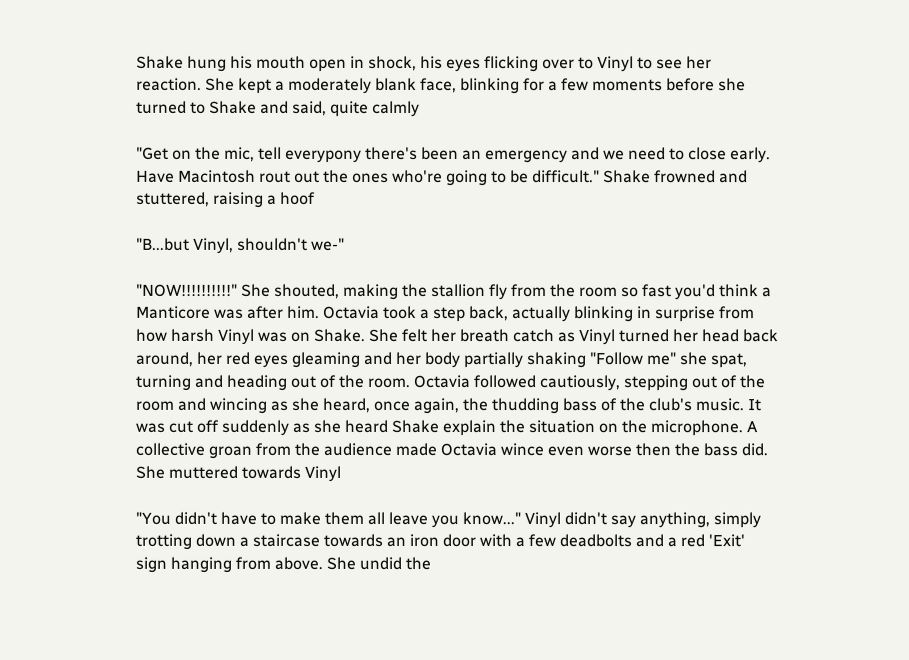Shake hung his mouth open in shock, his eyes flicking over to Vinyl to see her reaction. She kept a moderately blank face, blinking for a few moments before she turned to Shake and said, quite calmly

"Get on the mic, tell everypony there's been an emergency and we need to close early. Have Macintosh rout out the ones who're going to be difficult." Shake frowned and stuttered, raising a hoof

"B...but Vinyl, shouldn't we-"

"NOW!!!!!!!!!!" She shouted, making the stallion fly from the room so fast you'd think a Manticore was after him. Octavia took a step back, actually blinking in surprise from how harsh Vinyl was on Shake. She felt her breath catch as Vinyl turned her head back around, her red eyes gleaming and her body partially shaking "Follow me" she spat, turning and heading out of the room. Octavia followed cautiously, stepping out of the room and wincing as she heard, once again, the thudding bass of the club's music. It was cut off suddenly as she heard Shake explain the situation on the microphone. A collective groan from the audience made Octavia wince even worse then the bass did. She muttered towards Vinyl

"You didn't have to make them all leave you know..." Vinyl didn't say anything, simply trotting down a staircase towards an iron door with a few deadbolts and a red 'Exit' sign hanging from above. She undid the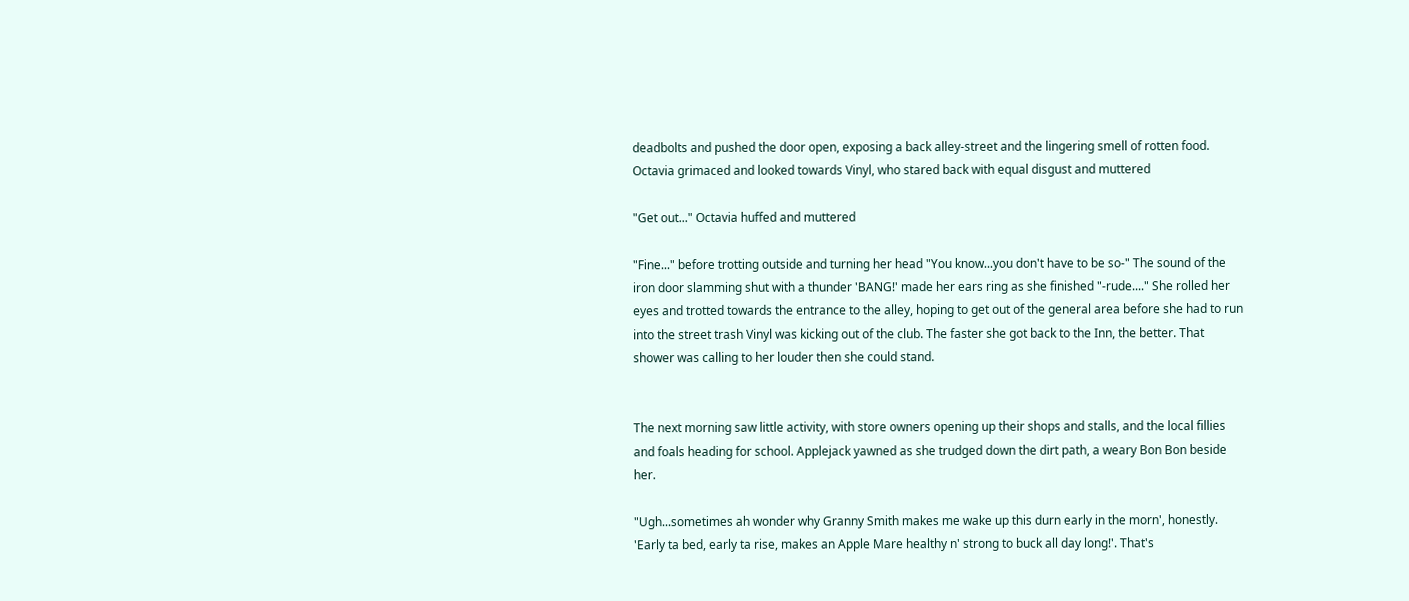deadbolts and pushed the door open, exposing a back alley-street and the lingering smell of rotten food. Octavia grimaced and looked towards Vinyl, who stared back with equal disgust and muttered

"Get out..." Octavia huffed and muttered

"Fine..." before trotting outside and turning her head "You know...you don't have to be so-" The sound of the iron door slamming shut with a thunder 'BANG!' made her ears ring as she finished "-rude...." She rolled her eyes and trotted towards the entrance to the alley, hoping to get out of the general area before she had to run into the street trash Vinyl was kicking out of the club. The faster she got back to the Inn, the better. That shower was calling to her louder then she could stand.


The next morning saw little activity, with store owners opening up their shops and stalls, and the local fillies and foals heading for school. Applejack yawned as she trudged down the dirt path, a weary Bon Bon beside her.

"Ugh...sometimes ah wonder why Granny Smith makes me wake up this durn early in the morn', honestly. 'Early ta bed, early ta rise, makes an Apple Mare healthy n' strong to buck all day long!'. That's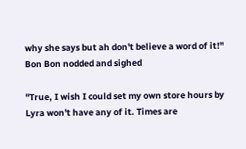why she says but ah don't believe a word of it!" Bon Bon nodded and sighed

"True, I wish I could set my own store hours by Lyra won't have any of it. Times are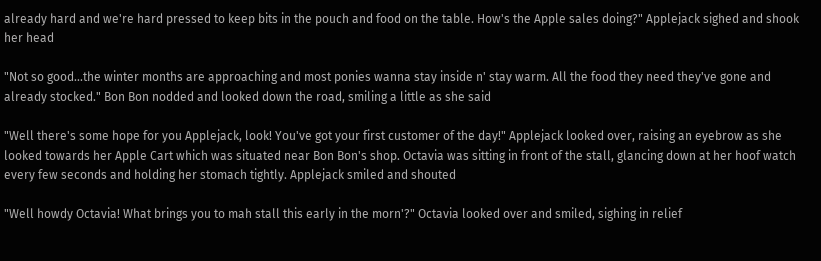already hard and we're hard pressed to keep bits in the pouch and food on the table. How's the Apple sales doing?" Applejack sighed and shook her head

"Not so good...the winter months are approaching and most ponies wanna stay inside n' stay warm. All the food they need they've gone and already stocked." Bon Bon nodded and looked down the road, smiling a little as she said

"Well there's some hope for you Applejack, look! You've got your first customer of the day!" Applejack looked over, raising an eyebrow as she looked towards her Apple Cart which was situated near Bon Bon's shop. Octavia was sitting in front of the stall, glancing down at her hoof watch every few seconds and holding her stomach tightly. Applejack smiled and shouted

"Well howdy Octavia! What brings you to mah stall this early in the morn'?" Octavia looked over and smiled, sighing in relief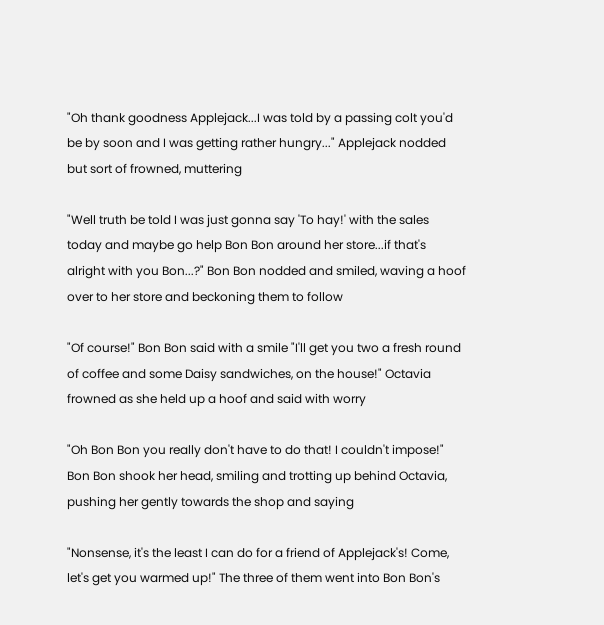"Oh thank goodness Applejack...I was told by a passing colt you'd be by soon and I was getting rather hungry..." Applejack nodded but sort of frowned, muttering

"Well truth be told I was just gonna say 'To hay!' with the sales today and maybe go help Bon Bon around her store...if that's alright with you Bon...?" Bon Bon nodded and smiled, waving a hoof over to her store and beckoning them to follow

"Of course!" Bon Bon said with a smile "I'll get you two a fresh round of coffee and some Daisy sandwiches, on the house!" Octavia frowned as she held up a hoof and said with worry

"Oh Bon Bon you really don't have to do that! I couldn't impose!" Bon Bon shook her head, smiling and trotting up behind Octavia, pushing her gently towards the shop and saying

"Nonsense, it's the least I can do for a friend of Applejack's! Come, let's get you warmed up!" The three of them went into Bon Bon's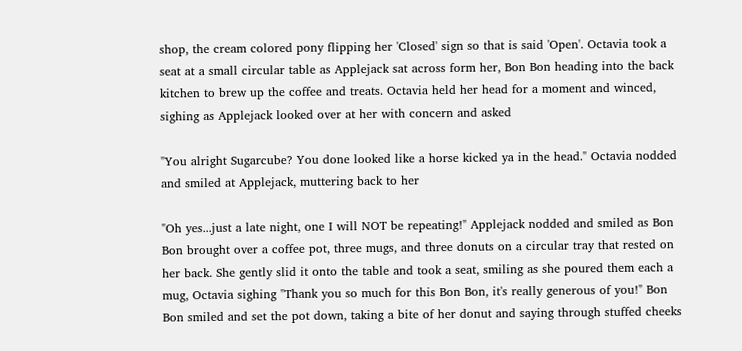shop, the cream colored pony flipping her 'Closed' sign so that is said 'Open'. Octavia took a seat at a small circular table as Applejack sat across form her, Bon Bon heading into the back kitchen to brew up the coffee and treats. Octavia held her head for a moment and winced, sighing as Applejack looked over at her with concern and asked

"You alright Sugarcube? You done looked like a horse kicked ya in the head." Octavia nodded and smiled at Applejack, muttering back to her

"Oh yes...just a late night, one I will NOT be repeating!" Applejack nodded and smiled as Bon Bon brought over a coffee pot, three mugs, and three donuts on a circular tray that rested on her back. She gently slid it onto the table and took a seat, smiling as she poured them each a mug, Octavia sighing "Thank you so much for this Bon Bon, it's really generous of you!" Bon Bon smiled and set the pot down, taking a bite of her donut and saying through stuffed cheeks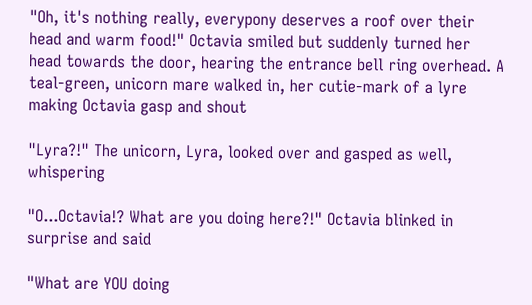"Oh, it's nothing really, everypony deserves a roof over their head and warm food!" Octavia smiled but suddenly turned her head towards the door, hearing the entrance bell ring overhead. A teal-green, unicorn mare walked in, her cutie-mark of a lyre making Octavia gasp and shout

"Lyra?!" The unicorn, Lyra, looked over and gasped as well, whispering

"O...Octavia!? What are you doing here?!" Octavia blinked in surprise and said

"What are YOU doing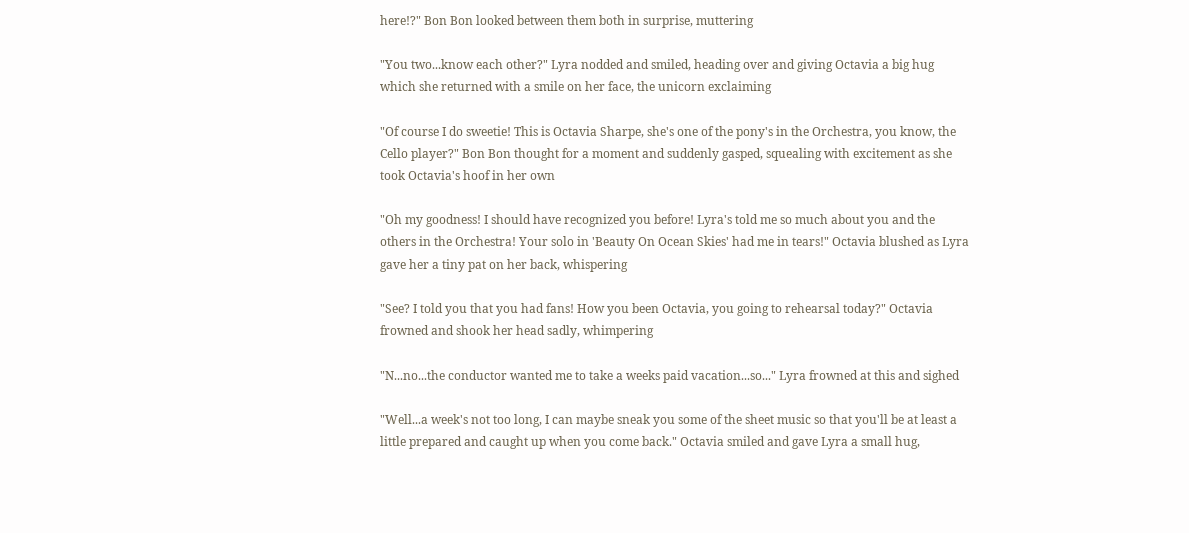here!?" Bon Bon looked between them both in surprise, muttering

"You two...know each other?" Lyra nodded and smiled, heading over and giving Octavia a big hug which she returned with a smile on her face, the unicorn exclaiming

"Of course I do sweetie! This is Octavia Sharpe, she's one of the pony's in the Orchestra, you know, the Cello player?" Bon Bon thought for a moment and suddenly gasped, squealing with excitement as she took Octavia's hoof in her own

"Oh my goodness! I should have recognized you before! Lyra's told me so much about you and the others in the Orchestra! Your solo in 'Beauty On Ocean Skies' had me in tears!" Octavia blushed as Lyra gave her a tiny pat on her back, whispering

"See? I told you that you had fans! How you been Octavia, you going to rehearsal today?" Octavia frowned and shook her head sadly, whimpering

"N...no...the conductor wanted me to take a weeks paid vacation...so..." Lyra frowned at this and sighed

"Well...a week's not too long, I can maybe sneak you some of the sheet music so that you'll be at least a little prepared and caught up when you come back." Octavia smiled and gave Lyra a small hug,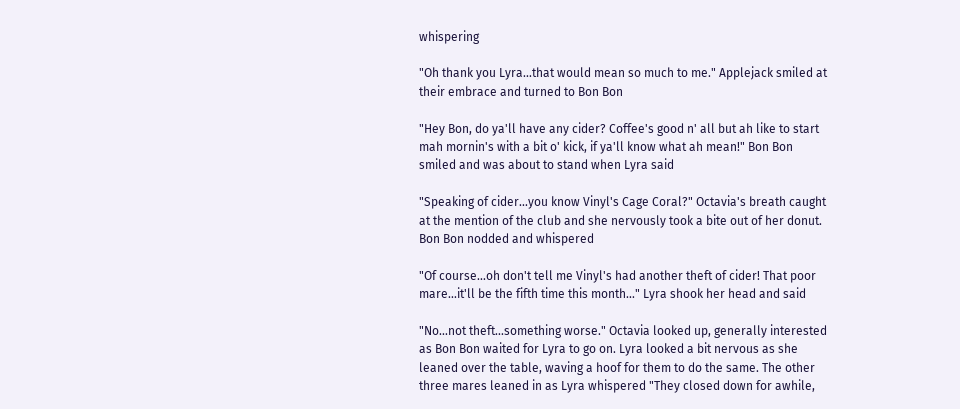whispering

"Oh thank you Lyra...that would mean so much to me." Applejack smiled at their embrace and turned to Bon Bon

"Hey Bon, do ya'll have any cider? Coffee's good n' all but ah like to start mah mornin's with a bit o' kick, if ya'll know what ah mean!" Bon Bon smiled and was about to stand when Lyra said

"Speaking of cider...you know Vinyl's Cage Coral?" Octavia's breath caught at the mention of the club and she nervously took a bite out of her donut. Bon Bon nodded and whispered

"Of course...oh don't tell me Vinyl's had another theft of cider! That poor mare...it'll be the fifth time this month..." Lyra shook her head and said

"No...not theft...something worse." Octavia looked up, generally interested as Bon Bon waited for Lyra to go on. Lyra looked a bit nervous as she leaned over the table, waving a hoof for them to do the same. The other three mares leaned in as Lyra whispered "They closed down for awhile,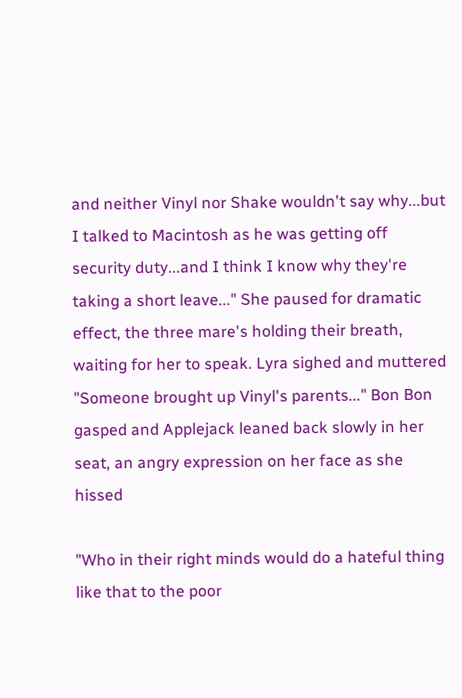and neither Vinyl nor Shake wouldn't say why...but I talked to Macintosh as he was getting off security duty...and I think I know why they're taking a short leave..." She paused for dramatic effect, the three mare's holding their breath, waiting for her to speak. Lyra sighed and muttered "Someone brought up Vinyl's parents..." Bon Bon gasped and Applejack leaned back slowly in her seat, an angry expression on her face as she hissed

"Who in their right minds would do a hateful thing like that to the poor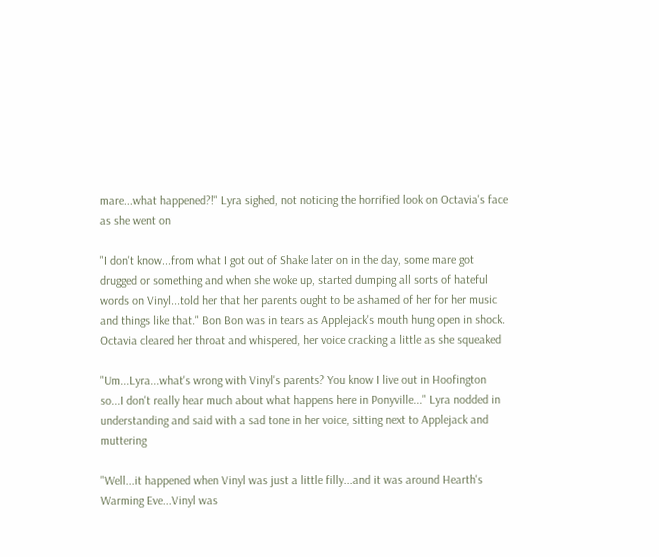mare...what happened?!" Lyra sighed, not noticing the horrified look on Octavia's face as she went on

"I don't know...from what I got out of Shake later on in the day, some mare got drugged or something and when she woke up, started dumping all sorts of hateful words on Vinyl...told her that her parents ought to be ashamed of her for her music and things like that." Bon Bon was in tears as Applejack's mouth hung open in shock. Octavia cleared her throat and whispered, her voice cracking a little as she squeaked

"Um...Lyra...what's wrong with Vinyl's parents? You know I live out in Hoofington so...I don't really hear much about what happens here in Ponyville..." Lyra nodded in understanding and said with a sad tone in her voice, sitting next to Applejack and muttering

"Well...it happened when Vinyl was just a little filly...and it was around Hearth's Warming Eve...Vinyl was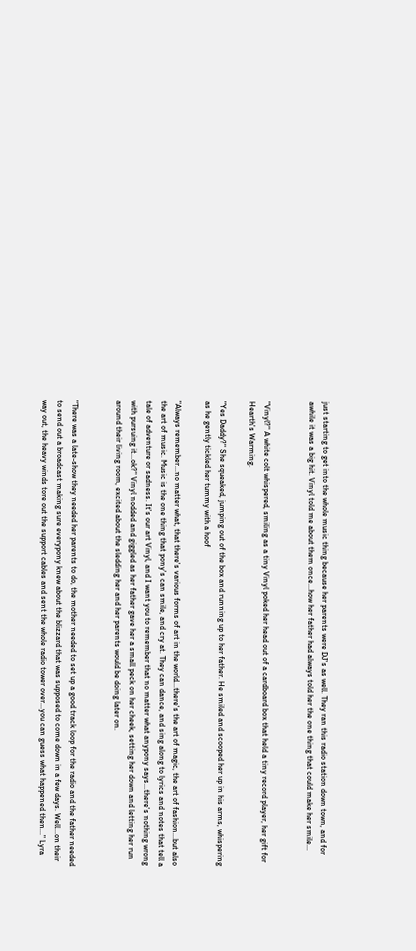just starting to get into the whole music thing because her parents were DJ's as well. They ran this radio station down town, and for awhile it was a big hit. Vinyl told me about them once...how her father had always told her the one thing that could make her smile...


"Vinyl?" A white colt whispered, smiling as a tiny Vinyl poked her head out of a cardboard box that held a tiny record player, her gift for Hearth's Warming.

"Yes Daddy?" She squeaked, jumping out of the box and running up to her father. He smiled and scooped her up in his arms, whispering as he gently tickled her tummy with a hoof

"Always remember...no matter what, that there's various forms of art in the world...there's the art of magic, the art of fashion...but also the art of music. Music is the one thing that pony's can smile, and cry at. They can dance, and sing along to lyrics and notes that tell a tale of adventure or sadness. It's our art Vinyl, and I want you to remember that no matter what anypony says...there's nothing wrong with pursuing it...ok?" Vinyl nodded and giggled as her father gave her a small peck on her cheek, setting her down and letting her run around their living room, excited about the sledding her and her parents would be doing later on.


"There was a late-show they needed her parents to do, the mother needed to set up a good track loop for the radio and the father needed to send out a broadcast making sure everypony knew about the blizzard that was supposed to come down in a few days. Well...on their way out, the heavy winds tore out the support cables and sent the whole radio tower over...you can guess what happened then..." Lyra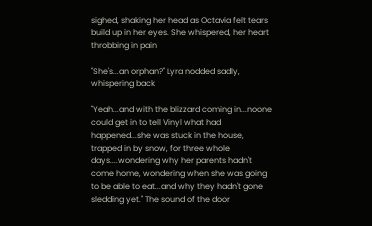sighed, shaking her head as Octavia felt tears build up in her eyes. She whispered, her heart throbbing in pain

"She's...an orphan?" Lyra nodded sadly, whispering back

"Yeah...and with the blizzard coming in...noone could get in to tell Vinyl what had happened...she was stuck in the house, trapped in by snow, for three whole days....wondering why her parents hadn't come home, wondering when she was going to be able to eat...and why they hadn't gone sledding yet." The sound of the door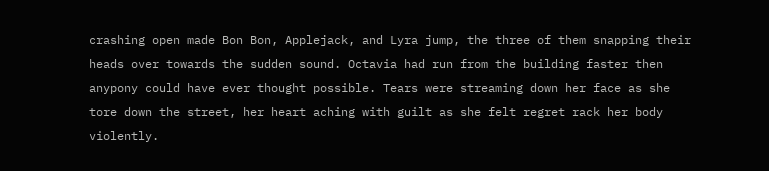crashing open made Bon Bon, Applejack, and Lyra jump, the three of them snapping their heads over towards the sudden sound. Octavia had run from the building faster then anypony could have ever thought possible. Tears were streaming down her face as she tore down the street, her heart aching with guilt as she felt regret rack her body violently.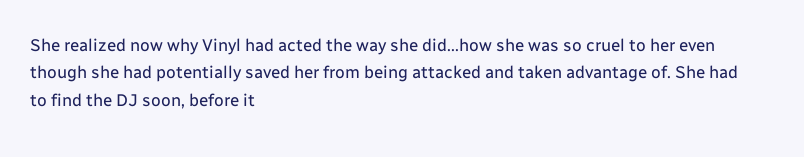She realized now why Vinyl had acted the way she did...how she was so cruel to her even though she had potentially saved her from being attacked and taken advantage of. She had to find the DJ soon, before it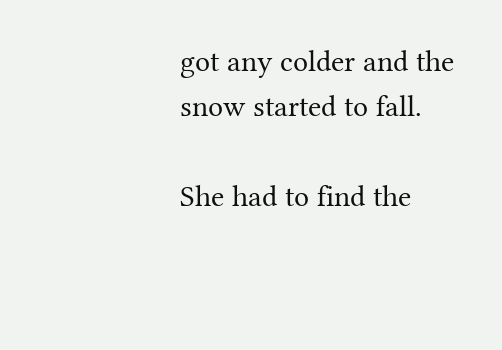got any colder and the snow started to fall.

She had to find the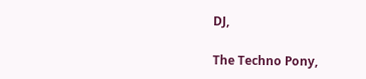DJ,

The Techno Pony,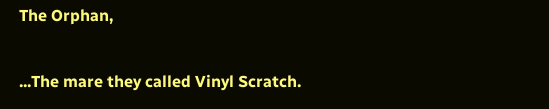The Orphan,

...The mare they called Vinyl Scratch.